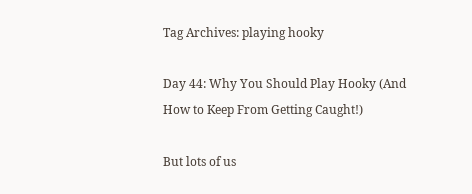Tag Archives: playing hooky

Day 44: Why You Should Play Hooky (And How to Keep From Getting Caught!)

But lots of us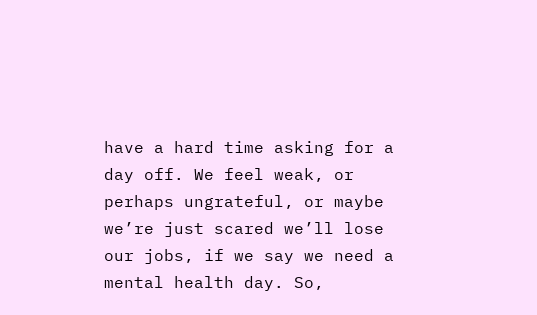have a hard time asking for a day off. We feel weak, or perhaps ungrateful, or maybe we’re just scared we’ll lose our jobs, if we say we need a mental health day. So,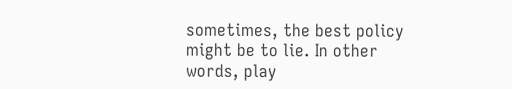sometimes, the best policy might be to lie. In other words, play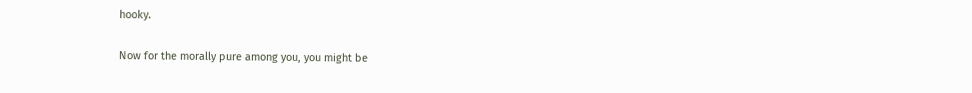hooky.

Now for the morally pure among you, you might be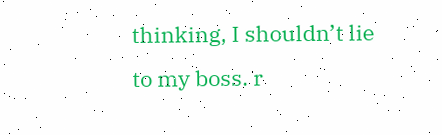thinking, I shouldn’t lie to my boss. r